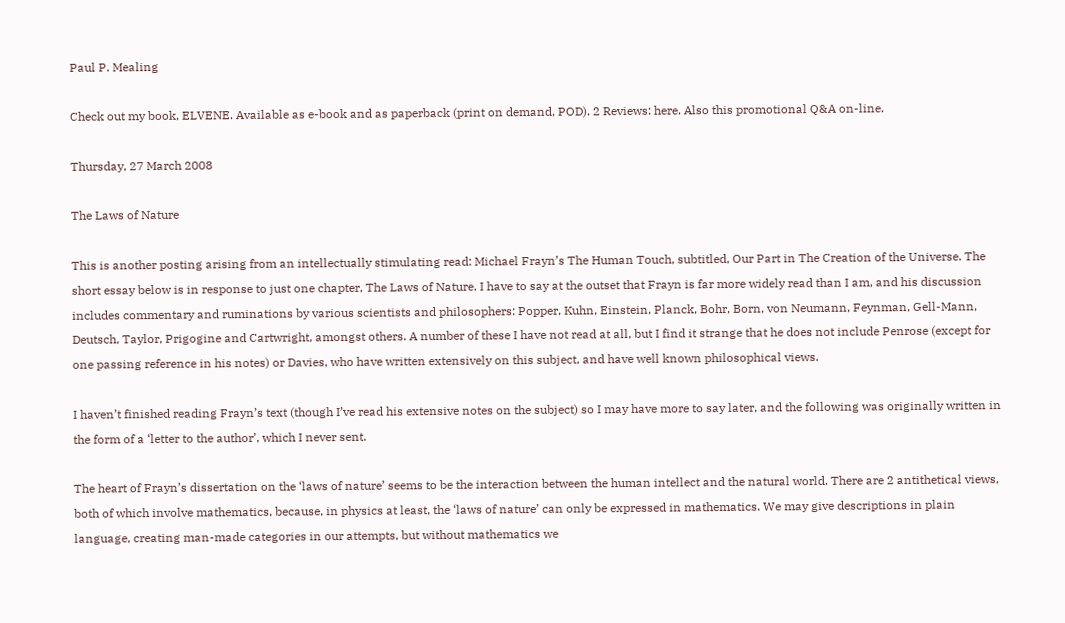Paul P. Mealing

Check out my book, ELVENE. Available as e-book and as paperback (print on demand, POD). 2 Reviews: here. Also this promotional Q&A on-line.

Thursday, 27 March 2008

The Laws of Nature

This is another posting arising from an intellectually stimulating read: Michael Frayn’s The Human Touch, subtitled, Our Part in The Creation of the Universe. The short essay below is in response to just one chapter, The Laws of Nature. I have to say at the outset that Frayn is far more widely read than I am, and his discussion includes commentary and ruminations by various scientists and philosophers: Popper, Kuhn, Einstein, Planck, Bohr, Born, von Neumann, Feynman, Gell-Mann, Deutsch, Taylor, Prigogine and Cartwright, amongst others. A number of these I have not read at all, but I find it strange that he does not include Penrose (except for one passing reference in his notes) or Davies, who have written extensively on this subject, and have well known philosophical views.

I haven’t finished reading Frayn’s text (though I’ve read his extensive notes on the subject) so I may have more to say later, and the following was originally written in the form of a ‘letter to the author’, which I never sent.

The heart of Frayn’s dissertation on the ‘laws of nature’ seems to be the interaction between the human intellect and the natural world. There are 2 antithetical views, both of which involve mathematics, because, in physics at least, the ‘laws of nature’ can only be expressed in mathematics. We may give descriptions in plain language, creating man-made categories in our attempts, but without mathematics we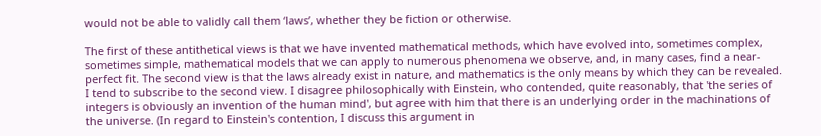would not be able to validly call them ‘laws’, whether they be fiction or otherwise.

The first of these antithetical views is that we have invented mathematical methods, which have evolved into, sometimes complex, sometimes simple, mathematical models that we can apply to numerous phenomena we observe, and, in many cases, find a near-perfect fit. The second view is that the laws already exist in nature, and mathematics is the only means by which they can be revealed. I tend to subscribe to the second view. I disagree philosophically with Einstein, who contended, quite reasonably, that 'the series of integers is obviously an invention of the human mind', but agree with him that there is an underlying order in the machinations of the universe. (In regard to Einstein's contention, I discuss this argument in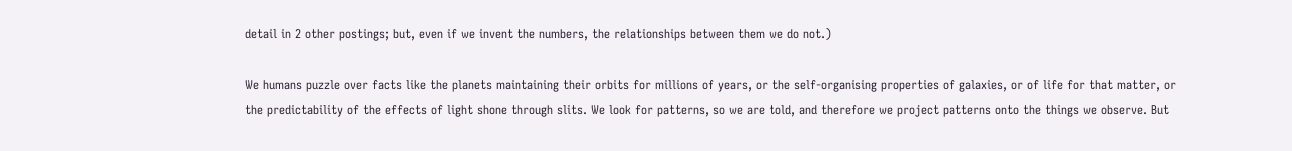detail in 2 other postings; but, even if we invent the numbers, the relationships between them we do not.)

We humans puzzle over facts like the planets maintaining their orbits for millions of years, or the self-organising properties of galaxies, or of life for that matter, or the predictability of the effects of light shone through slits. We look for patterns, so we are told, and therefore we project patterns onto the things we observe. But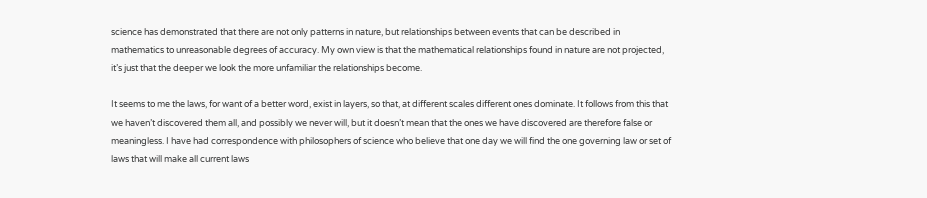science has demonstrated that there are not only patterns in nature, but relationships between events that can be described in mathematics to unreasonable degrees of accuracy. My own view is that the mathematical relationships found in nature are not projected, it’s just that the deeper we look the more unfamiliar the relationships become.

It seems to me the laws, for want of a better word, exist in layers, so that, at different scales different ones dominate. It follows from this that we haven’t discovered them all, and possibly we never will, but it doesn’t mean that the ones we have discovered are therefore false or meaningless. I have had correspondence with philosophers of science who believe that one day we will find the one governing law or set of laws that will make all current laws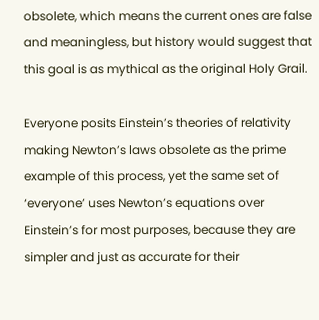obsolete, which means the current ones are false and meaningless, but history would suggest that this goal is as mythical as the original Holy Grail.

Everyone posits Einstein’s theories of relativity making Newton’s laws obsolete as the prime example of this process, yet the same set of ‘everyone’ uses Newton’s equations over Einstein’s for most purposes, because they are simpler and just as accurate for their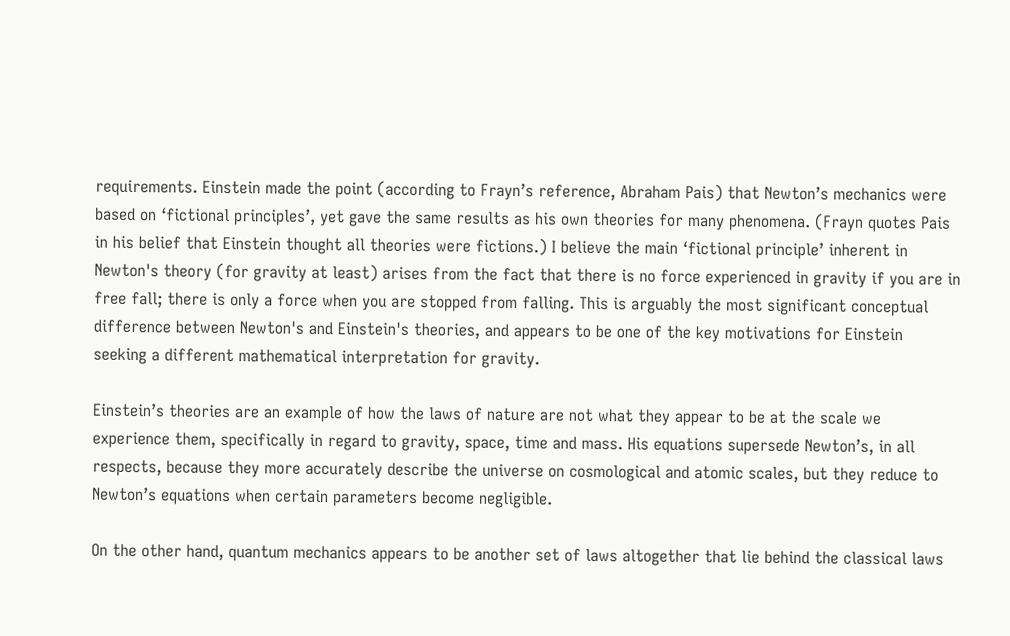requirements. Einstein made the point (according to Frayn’s reference, Abraham Pais) that Newton’s mechanics were based on ‘fictional principles’, yet gave the same results as his own theories for many phenomena. (Frayn quotes Pais in his belief that Einstein thought all theories were fictions.) I believe the main ‘fictional principle’ inherent in Newton's theory (for gravity at least) arises from the fact that there is no force experienced in gravity if you are in free fall; there is only a force when you are stopped from falling. This is arguably the most significant conceptual difference between Newton's and Einstein's theories, and appears to be one of the key motivations for Einstein seeking a different mathematical interpretation for gravity.

Einstein’s theories are an example of how the laws of nature are not what they appear to be at the scale we experience them, specifically in regard to gravity, space, time and mass. His equations supersede Newton’s, in all respects, because they more accurately describe the universe on cosmological and atomic scales, but they reduce to Newton’s equations when certain parameters become negligible.

On the other hand, quantum mechanics appears to be another set of laws altogether that lie behind the classical laws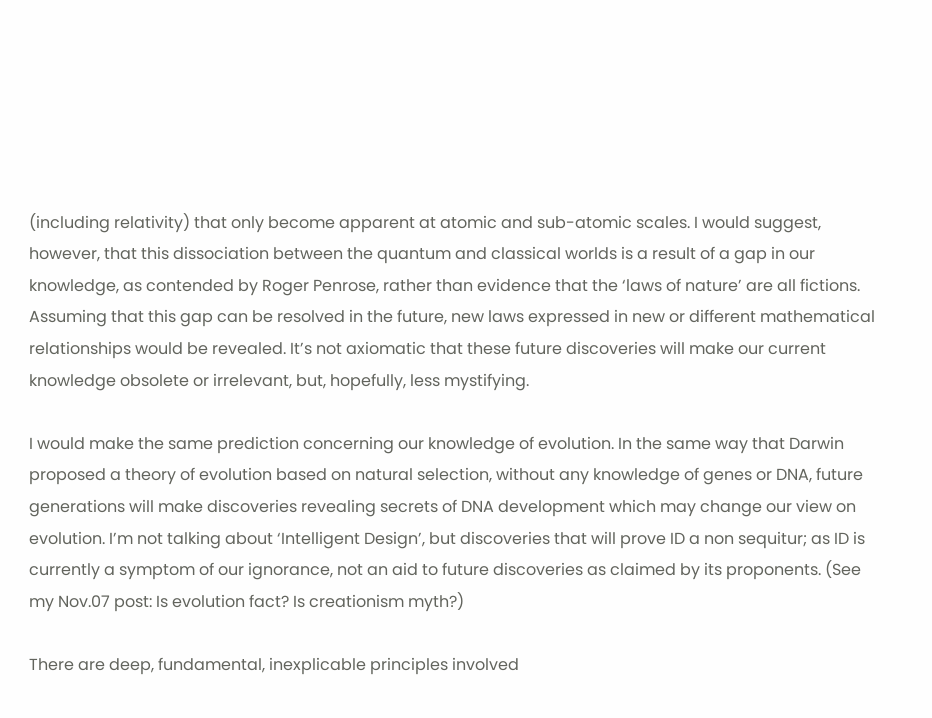(including relativity) that only become apparent at atomic and sub-atomic scales. I would suggest, however, that this dissociation between the quantum and classical worlds is a result of a gap in our knowledge, as contended by Roger Penrose, rather than evidence that the ‘laws of nature’ are all fictions. Assuming that this gap can be resolved in the future, new laws expressed in new or different mathematical relationships would be revealed. It’s not axiomatic that these future discoveries will make our current knowledge obsolete or irrelevant, but, hopefully, less mystifying.

I would make the same prediction concerning our knowledge of evolution. In the same way that Darwin proposed a theory of evolution based on natural selection, without any knowledge of genes or DNA, future generations will make discoveries revealing secrets of DNA development which may change our view on evolution. I’m not talking about ‘Intelligent Design’, but discoveries that will prove ID a non sequitur; as ID is currently a symptom of our ignorance, not an aid to future discoveries as claimed by its proponents. (See my Nov.07 post: Is evolution fact? Is creationism myth?)

There are deep, fundamental, inexplicable principles involved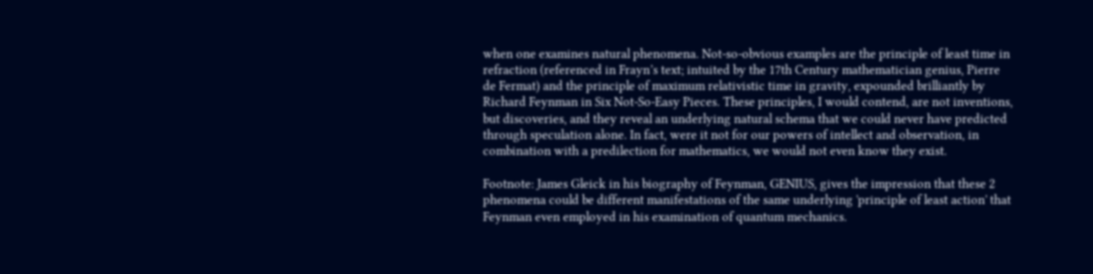when one examines natural phenomena. Not-so-obvious examples are the principle of least time in refraction (referenced in Frayn’s text; intuited by the 17th Century mathematician genius, Pierre de Fermat) and the principle of maximum relativistic time in gravity, expounded brilliantly by Richard Feynman in Six Not-So-Easy Pieces. These principles, I would contend, are not inventions, but discoveries, and they reveal an underlying natural schema that we could never have predicted through speculation alone. In fact, were it not for our powers of intellect and observation, in combination with a predilection for mathematics, we would not even know they exist.

Footnote: James Gleick in his biography of Feynman, GENIUS, gives the impression that these 2 phenomena could be different manifestations of the same underlying 'principle of least action' that Feynman even employed in his examination of quantum mechanics.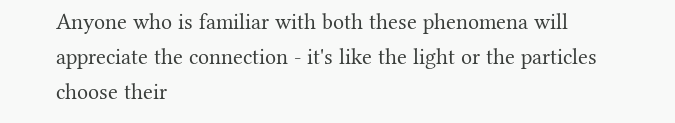Anyone who is familiar with both these phenomena will appreciate the connection - it's like the light or the particles choose their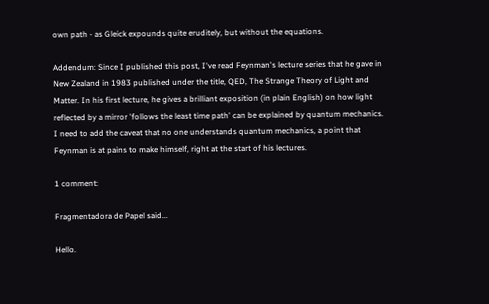own path - as Gleick expounds quite eruditely, but without the equations.

Addendum: Since I published this post, I've read Feynman's lecture series that he gave in New Zealand in 1983 published under the title, QED, The Strange Theory of Light and Matter. In his first lecture, he gives a brilliant exposition (in plain English) on how light reflected by a mirror 'follows the least time path' can be explained by quantum mechanics. I need to add the caveat that no one understands quantum mechanics, a point that Feynman is at pains to make himself, right at the start of his lectures.

1 comment:

Fragmentadora de Papel said...

Hello.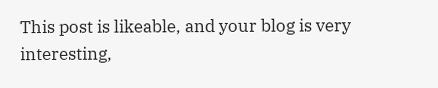This post is likeable, and your blog is very interesting,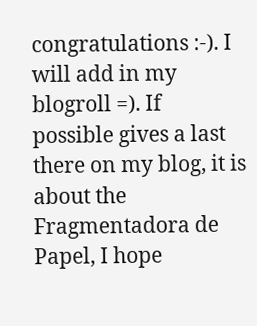congratulations :-). I will add in my blogroll =). If possible gives a last there on my blog, it is about the Fragmentadora de Papel, I hope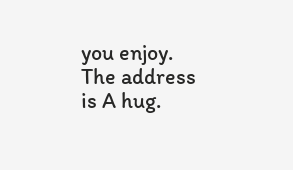you enjoy. The address is A hug.